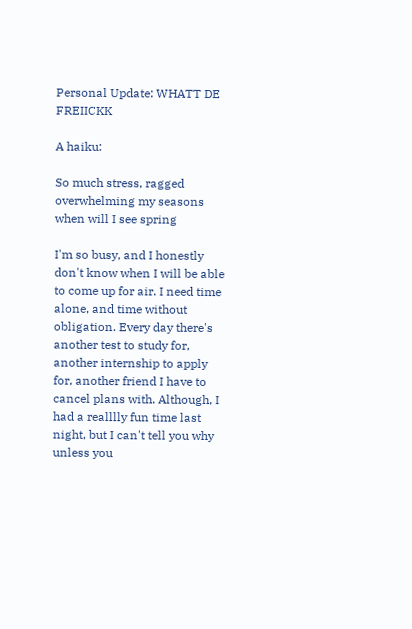Personal Update: WHATT DE FREIICKK

A haiku:

So much stress, ragged
overwhelming my seasons
when will I see spring

I'm so busy, and I honestly don't know when I will be able to come up for air. I need time alone, and time without obligation. Every day there's another test to study for, another internship to apply for, another friend I have to cancel plans with. Although, I had a realllly fun time last night, but I can't tell you why unless you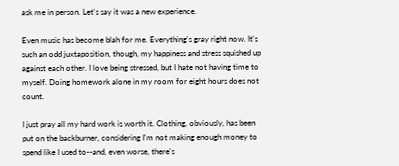ask me in person. Let's say it was a new experience.

Even music has become blah for me. Everything's gray right now. It's such an odd juxtaposition, though, my happiness and stress squished up against each other. I love being stressed, but I hate not having time to myself. Doing homework alone in my room for eight hours does not count.

I just pray all my hard work is worth it. Clothing, obviously, has been put on the backburner, considering I'm not making enough money to spend like I used to--and, even worse, there's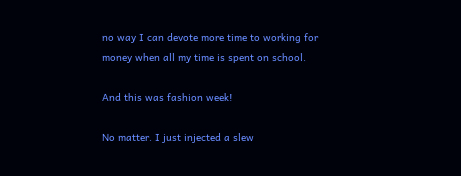no way I can devote more time to working for money when all my time is spent on school.

And this was fashion week!

No matter. I just injected a slew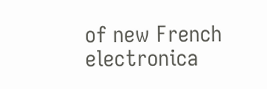of new French electronica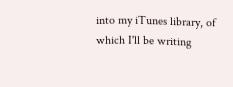into my iTunes library, of which I'll be writing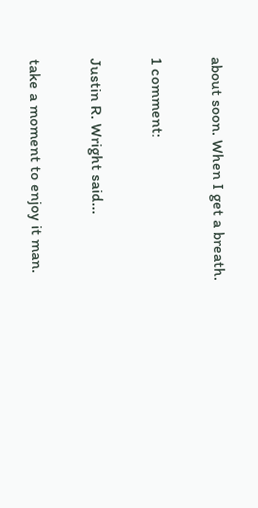about soon. When I get a breath.

1 comment:

Justin R. Wright said...

take a moment to enjoy it man.